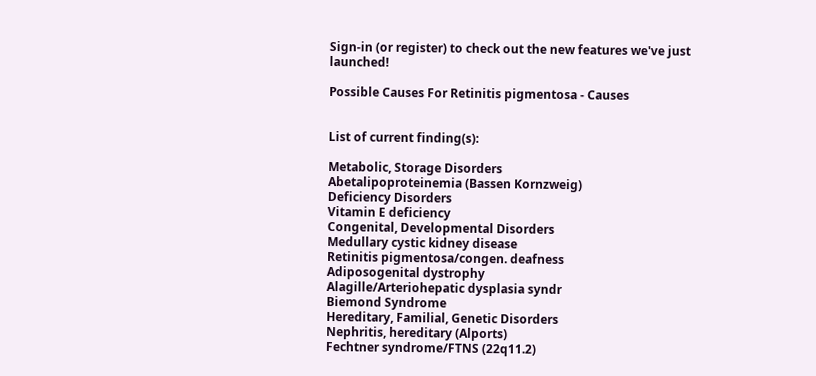Sign-in (or register) to check out the new features we've just launched!

Possible Causes For Retinitis pigmentosa - Causes


List of current finding(s):

Metabolic, Storage Disorders
Abetalipoproteinemia (Bassen Kornzweig)
Deficiency Disorders
Vitamin E deficiency
Congenital, Developmental Disorders
Medullary cystic kidney disease
Retinitis pigmentosa/congen. deafness
Adiposogenital dystrophy
Alagille/Arteriohepatic dysplasia syndr
Biemond Syndrome
Hereditary, Familial, Genetic Disorders
Nephritis, hereditary (Alports)
Fechtner syndrome/FTNS (22q11.2)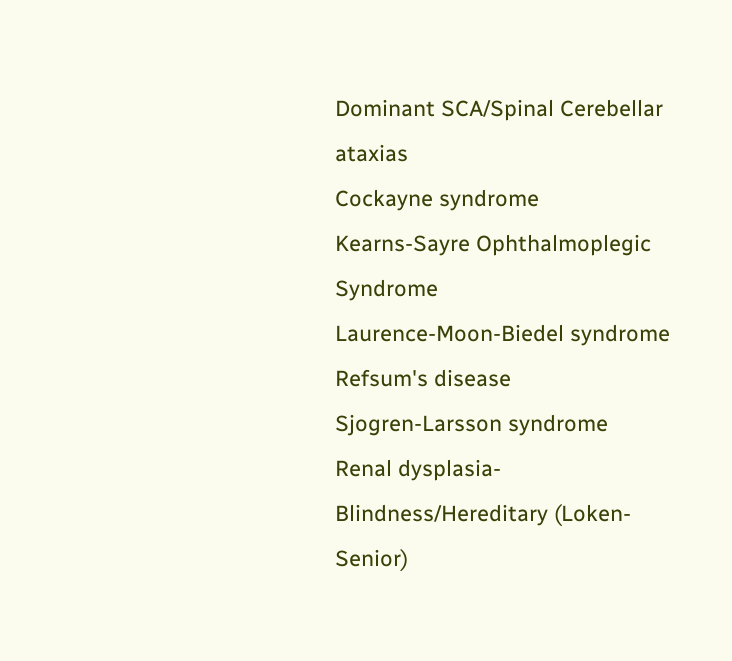Dominant SCA/Spinal Cerebellar ataxias
Cockayne syndrome
Kearns-Sayre Ophthalmoplegic Syndrome
Laurence-Moon-Biedel syndrome
Refsum's disease
Sjogren-Larsson syndrome
Renal dysplasia-Blindness/Hereditary (Loken-Senior)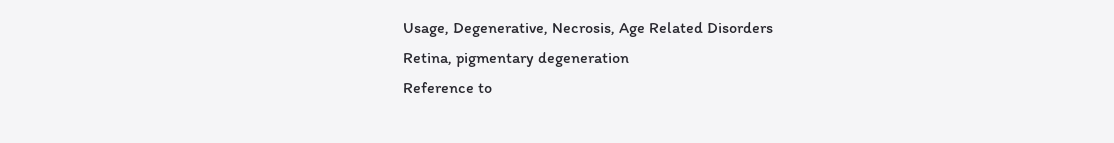Usage, Degenerative, Necrosis, Age Related Disorders
Retina, pigmentary degeneration
Reference to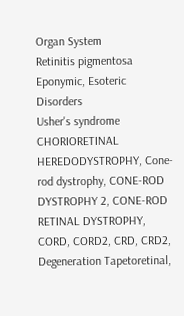Organ System
Retinitis pigmentosa
Eponymic, Esoteric Disorders
Usher's syndrome
CHORIORETINAL HEREDODYSTROPHY, Cone-rod dystrophy, CONE-ROD DYSTROPHY 2, CONE-ROD RETINAL DYSTROPHY, CORD, CORD2, CRD, CRD2, Degeneration Tapetoretinal,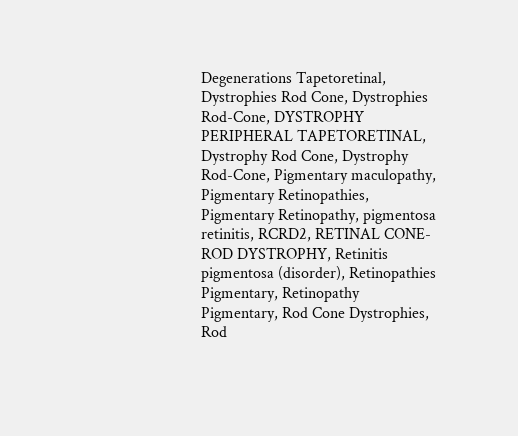Degenerations Tapetoretinal, Dystrophies Rod Cone, Dystrophies Rod-Cone, DYSTROPHY PERIPHERAL TAPETORETINAL, Dystrophy Rod Cone, Dystrophy Rod-Cone, Pigmentary maculopathy, Pigmentary Retinopathies, Pigmentary Retinopathy, pigmentosa retinitis, RCRD2, RETINAL CONE-ROD DYSTROPHY, Retinitis pigmentosa (disorder), Retinopathies Pigmentary, Retinopathy Pigmentary, Rod Cone Dystrophies, Rod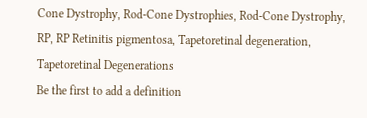Cone Dystrophy, Rod-Cone Dystrophies, Rod-Cone Dystrophy, RP, RP Retinitis pigmentosa, Tapetoretinal degeneration, Tapetoretinal Degenerations
Be the first to add a definition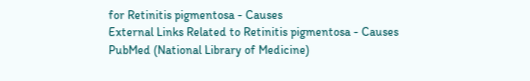for Retinitis pigmentosa - Causes
External Links Related to Retinitis pigmentosa - Causes
PubMed (National Library of Medicine)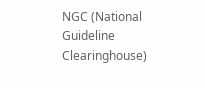NGC (National Guideline Clearinghouse)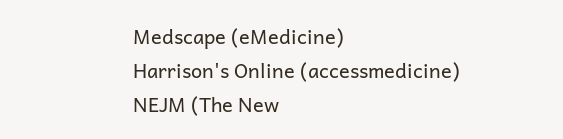Medscape (eMedicine)
Harrison's Online (accessmedicine)
NEJM (The New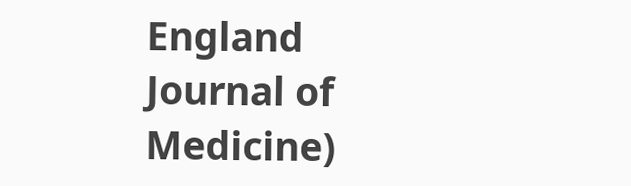England Journal of Medicine)